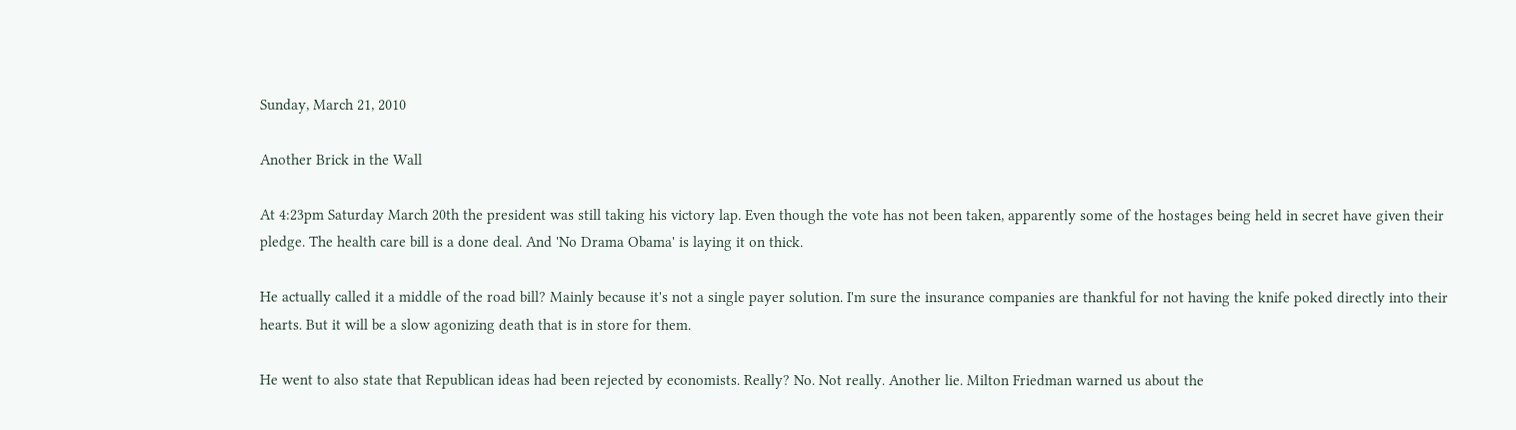Sunday, March 21, 2010

Another Brick in the Wall

At 4:23pm Saturday March 20th the president was still taking his victory lap. Even though the vote has not been taken, apparently some of the hostages being held in secret have given their pledge. The health care bill is a done deal. And 'No Drama Obama' is laying it on thick.

He actually called it a middle of the road bill? Mainly because it's not a single payer solution. I'm sure the insurance companies are thankful for not having the knife poked directly into their hearts. But it will be a slow agonizing death that is in store for them.

He went to also state that Republican ideas had been rejected by economists. Really? No. Not really. Another lie. Milton Friedman warned us about the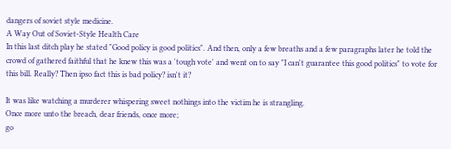dangers of soviet style medicine.
A Way Out of Soviet-Style Health Care
In this last ditch play he stated "Good policy is good politics". And then, only a few breaths and a few paragraphs later he told the crowd of gathered faithful that he knew this was a 'tough vote' and went on to say "I can't guarantee this good politics" to vote for this bill. Really? Then ipso fact this is bad policy? isn't it?

It was like watching a murderer whispering sweet nothings into the victim he is strangling.
Once more unto the breach, dear friends, once more;
go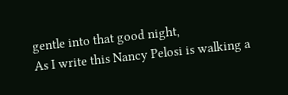gentle into that good night,
As I write this Nancy Pelosi is walking a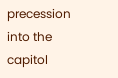precession into the capitol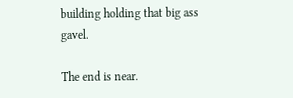building holding that big ass gavel.

The end is near.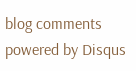blog comments powered by Disqus